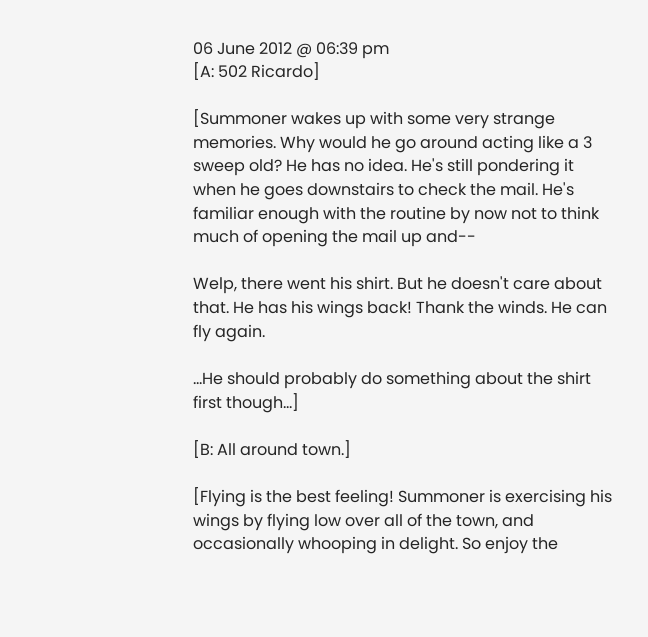06 June 2012 @ 06:39 pm
[A: 502 Ricardo]

[Summoner wakes up with some very strange memories. Why would he go around acting like a 3 sweep old? He has no idea. He's still pondering it when he goes downstairs to check the mail. He's familiar enough with the routine by now not to think much of opening the mail up and--

Welp, there went his shirt. But he doesn't care about that. He has his wings back! Thank the winds. He can fly again.

...He should probably do something about the shirt first though...]

[B: All around town.]

[Flying is the best feeling! Summoner is exercising his wings by flying low over all of the town, and occasionally whooping in delight. So enjoy the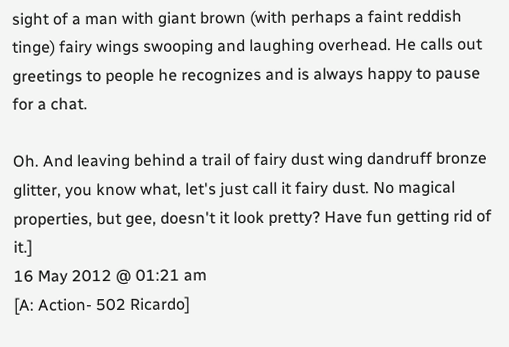sight of a man with giant brown (with perhaps a faint reddish tinge) fairy wings swooping and laughing overhead. He calls out greetings to people he recognizes and is always happy to pause for a chat.

Oh. And leaving behind a trail of fairy dust wing dandruff bronze glitter, you know what, let's just call it fairy dust. No magical properties, but gee, doesn't it look pretty? Have fun getting rid of it.]
16 May 2012 @ 01:21 am
[A: Action- 502 Ricardo]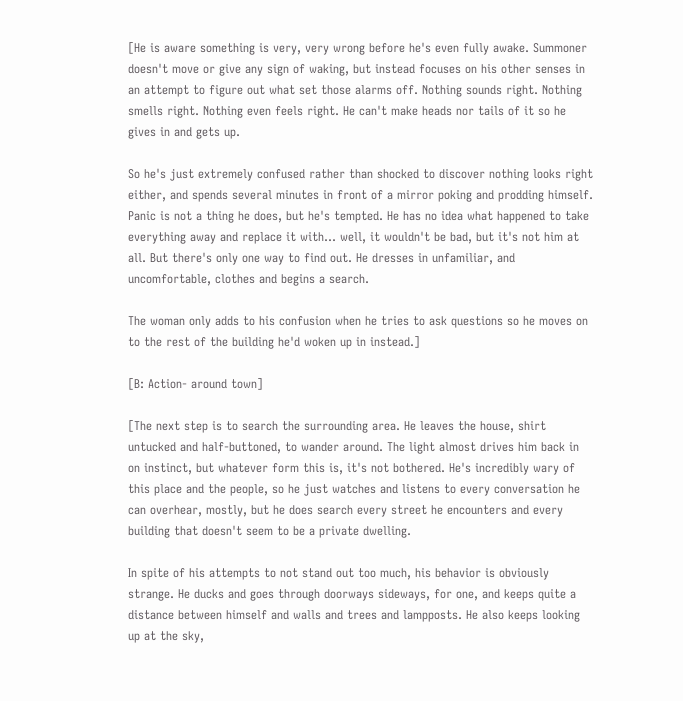[He is aware something is very, very wrong before he's even fully awake. Summoner doesn't move or give any sign of waking, but instead focuses on his other senses in an attempt to figure out what set those alarms off. Nothing sounds right. Nothing smells right. Nothing even feels right. He can't make heads nor tails of it so he gives in and gets up.

So he's just extremely confused rather than shocked to discover nothing looks right either, and spends several minutes in front of a mirror poking and prodding himself. Panic is not a thing he does, but he's tempted. He has no idea what happened to take everything away and replace it with... well, it wouldn't be bad, but it's not him at all. But there's only one way to find out. He dresses in unfamiliar, and uncomfortable, clothes and begins a search.

The woman only adds to his confusion when he tries to ask questions so he moves on to the rest of the building he'd woken up in instead.]

[B: Action- around town]

[The next step is to search the surrounding area. He leaves the house, shirt untucked and half-buttoned, to wander around. The light almost drives him back in on instinct, but whatever form this is, it's not bothered. He's incredibly wary of this place and the people, so he just watches and listens to every conversation he can overhear, mostly, but he does search every street he encounters and every building that doesn't seem to be a private dwelling.

In spite of his attempts to not stand out too much, his behavior is obviously strange. He ducks and goes through doorways sideways, for one, and keeps quite a distance between himself and walls and trees and lampposts. He also keeps looking up at the sky,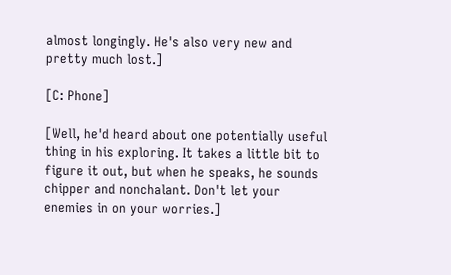almost longingly. He's also very new and pretty much lost.]

[C: Phone]

[Well, he'd heard about one potentially useful thing in his exploring. It takes a little bit to figure it out, but when he speaks, he sounds chipper and nonchalant. Don't let your enemies in on your worries.]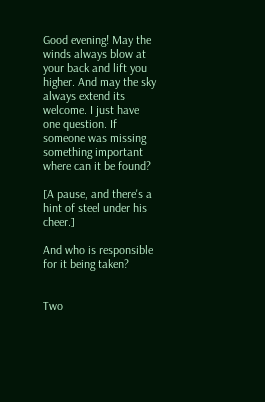Good evening! May the winds always blow at your back and lift you higher. And may the sky always extend its welcome. I just have one question. If someone was missing something important where can it be found?

[A pause, and there's a hint of steel under his cheer.]

And who is responsible for it being taken?


Two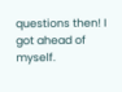questions then! I got ahead of myself.